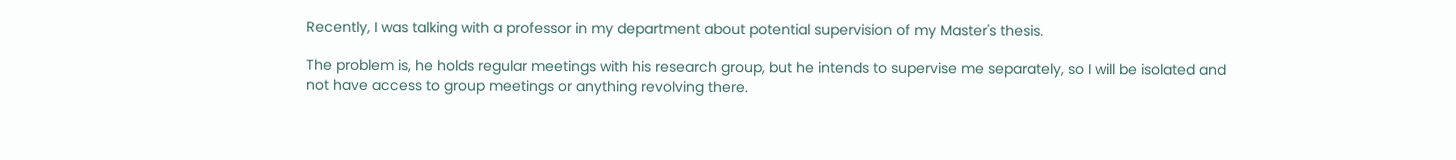Recently, I was talking with a professor in my department about potential supervision of my Master's thesis.

The problem is, he holds regular meetings with his research group, but he intends to supervise me separately, so I will be isolated and not have access to group meetings or anything revolving there.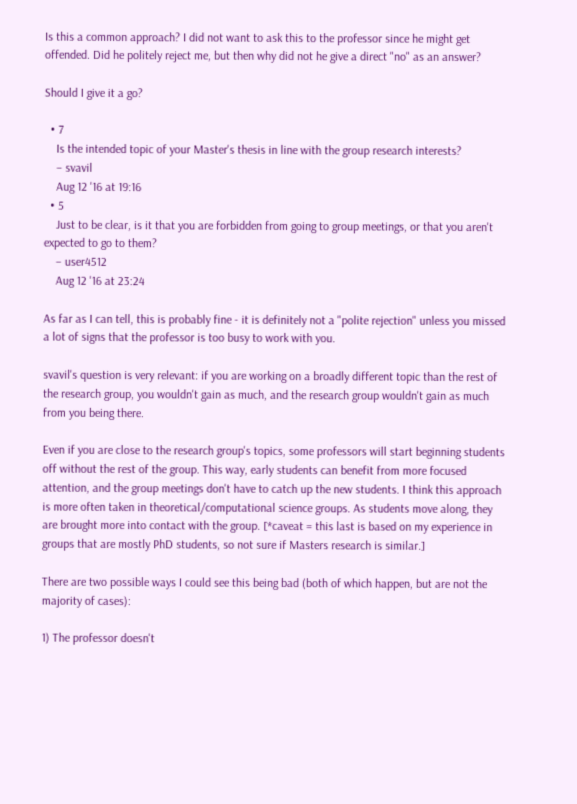Is this a common approach? I did not want to ask this to the professor since he might get offended. Did he politely reject me, but then why did not he give a direct "no" as an answer?

Should I give it a go?

  • 7
    Is the intended topic of your Master's thesis in line with the group research interests?
    – svavil
    Aug 12 '16 at 19:16
  • 5
    Just to be clear, is it that you are forbidden from going to group meetings, or that you aren't expected to go to them?
    – user4512
    Aug 12 '16 at 23:24

As far as I can tell, this is probably fine - it is definitely not a "polite rejection" unless you missed a lot of signs that the professor is too busy to work with you.

svavil's question is very relevant: if you are working on a broadly different topic than the rest of the research group, you wouldn't gain as much, and the research group wouldn't gain as much from you being there.

Even if you are close to the research group's topics, some professors will start beginning students off without the rest of the group. This way, early students can benefit from more focused attention, and the group meetings don't have to catch up the new students. I think this approach is more often taken in theoretical/computational science groups. As students move along, they are brought more into contact with the group. [*caveat = this last is based on my experience in groups that are mostly PhD students, so not sure if Masters research is similar.]

There are two possible ways I could see this being bad (both of which happen, but are not the majority of cases):

1) The professor doesn't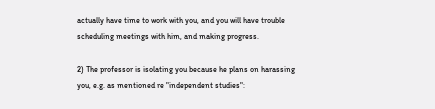actually have time to work with you, and you will have trouble scheduling meetings with him, and making progress.

2) The professor is isolating you because he plans on harassing you, e.g. as mentioned re "independent studies":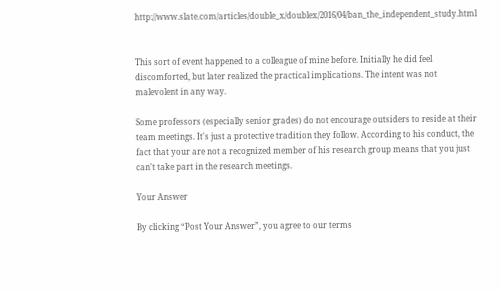http://www.slate.com/articles/double_x/doublex/2016/04/ban_the_independent_study.html


This sort of event happened to a colleague of mine before. Initially he did feel discomforted, but later realized the practical implications. The intent was not malevolent in any way.

Some professors (especially senior grades) do not encourage outsiders to reside at their team meetings. It's just a protective tradition they follow. According to his conduct, the fact that your are not a recognized member of his research group means that you just can't take part in the research meetings.

Your Answer

By clicking “Post Your Answer”, you agree to our terms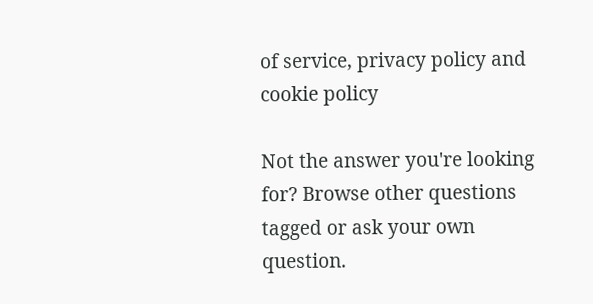of service, privacy policy and cookie policy

Not the answer you're looking for? Browse other questions tagged or ask your own question.